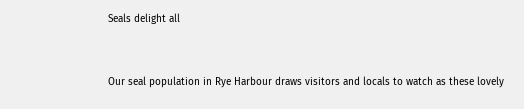Seals delight all


Our seal population in Rye Harbour draws visitors and locals to watch as these lovely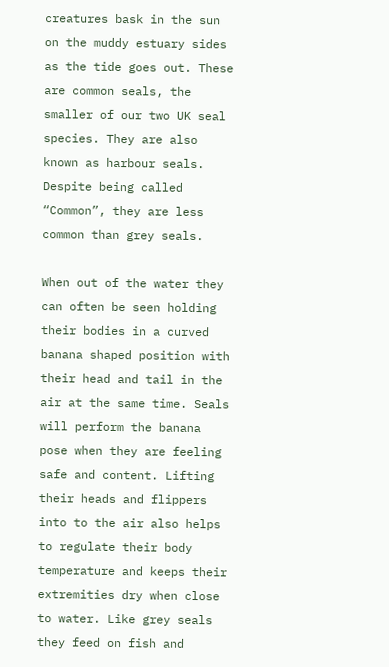creatures bask in the sun on the muddy estuary sides as the tide goes out. These are common seals, the smaller of our two UK seal species. They are also known as harbour seals. Despite being called “Common”, they are less common than grey seals.

When out of the water they can often be seen holding their bodies in a curved banana shaped position with their head and tail in the air at the same time. Seals will perform the banana pose when they are feeling safe and content. Lifting their heads and flippers into to the air also helps to regulate their body temperature and keeps their extremities dry when close to water. Like grey seals they feed on fish and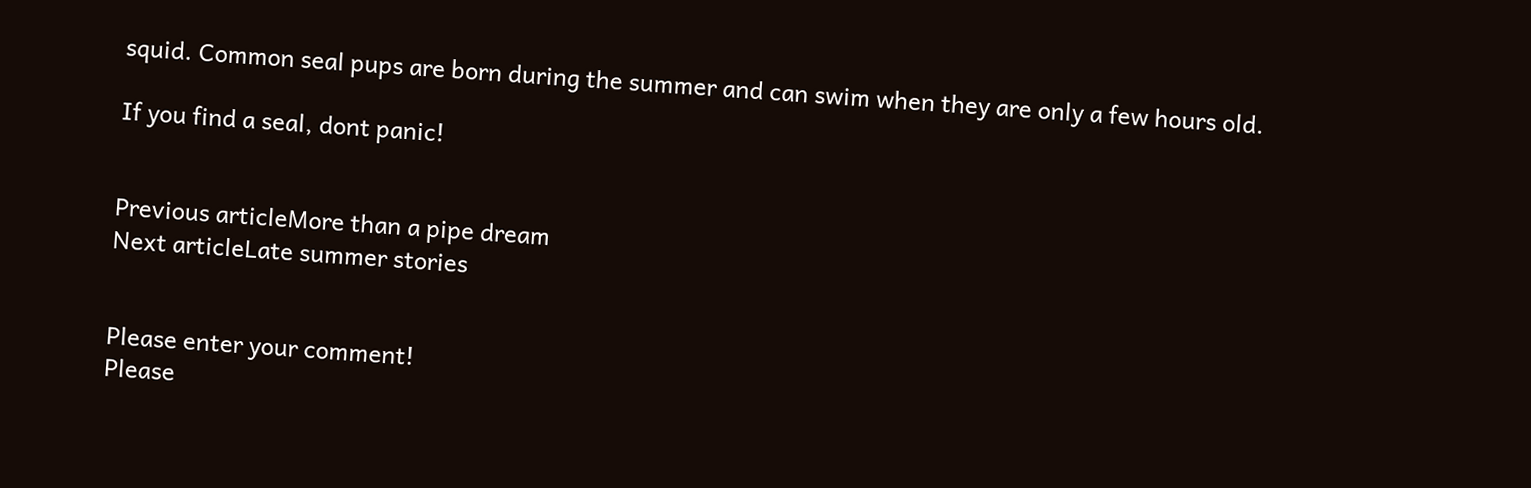squid. Common seal pups are born during the summer and can swim when they are only a few hours old.

If you find a seal, dont panic!


Previous articleMore than a pipe dream
Next articleLate summer stories


Please enter your comment!
Please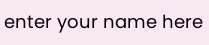enter your name here